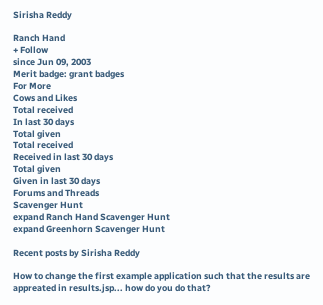Sirisha Reddy

Ranch Hand
+ Follow
since Jun 09, 2003
Merit badge: grant badges
For More
Cows and Likes
Total received
In last 30 days
Total given
Total received
Received in last 30 days
Total given
Given in last 30 days
Forums and Threads
Scavenger Hunt
expand Ranch Hand Scavenger Hunt
expand Greenhorn Scavenger Hunt

Recent posts by Sirisha Reddy

How to change the first example application such that the results are appreated in results.jsp... how do you do that?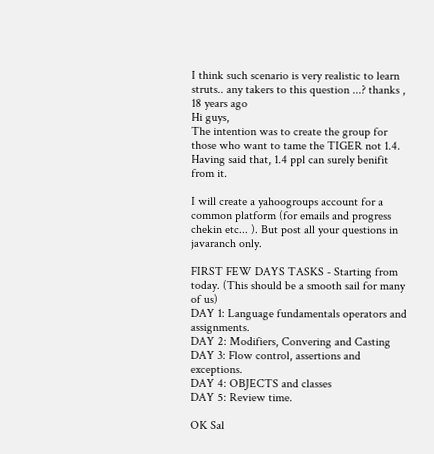I think such scenario is very realistic to learn struts.. any takers to this question ...? thanks ,
18 years ago
Hi guys,
The intention was to create the group for those who want to tame the TIGER not 1.4. Having said that, 1.4 ppl can surely benifit from it.

I will create a yahoogroups account for a common platform (for emails and progress chekin etc... ). But post all your questions in javaranch only.

FIRST FEW DAYS TASKS - Starting from today. (This should be a smooth sail for many of us)
DAY 1: Language fundamentals operators and assignments.
DAY 2: Modifiers, Convering and Casting
DAY 3: Flow control, assertions and exceptions.
DAY 4: OBJECTS and classes
DAY 5: Review time.

OK Sal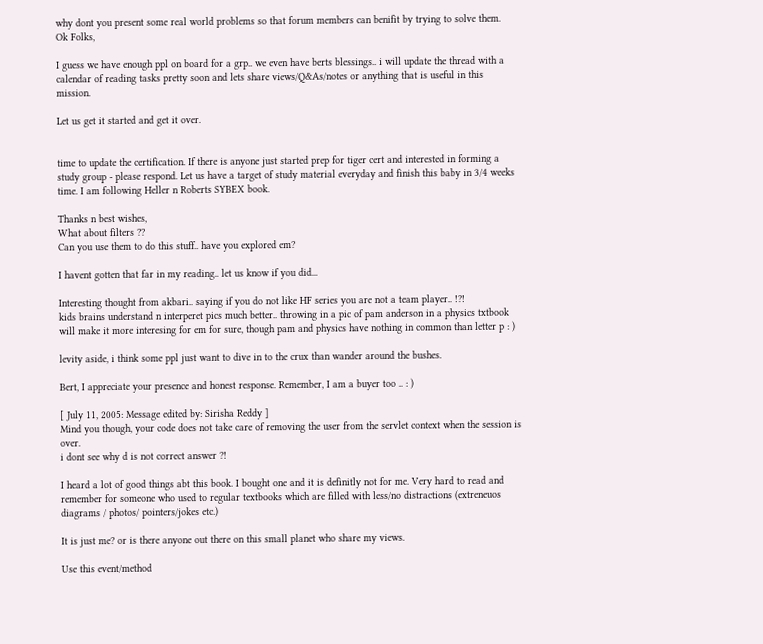why dont you present some real world problems so that forum members can benifit by trying to solve them.
Ok Folks,

I guess we have enough ppl on board for a grp.. we even have berts blessings.. i will update the thread with a calendar of reading tasks pretty soon and lets share views/Q&As/notes or anything that is useful in this mission.

Let us get it started and get it over.


time to update the certification. If there is anyone just started prep for tiger cert and interested in forming a study group - please respond. Let us have a target of study material everyday and finish this baby in 3/4 weeks time. I am following Heller n Roberts SYBEX book.

Thanks n best wishes,
What about filters ??
Can you use them to do this stuff.. have you explored em?

I havent gotten that far in my reading.. let us know if you did...

Interesting thought from akbari.. saying if you do not like HF series you are not a team player.. !?!
kids brains understand n interperet pics much better.. throwing in a pic of pam anderson in a physics txtbook will make it more interesing for em for sure, though pam and physics have nothing in common than letter p : )

levity aside, i think some ppl just want to dive in to the crux than wander around the bushes.

Bert, I appreciate your presence and honest response. Remember, I am a buyer too .. : )

[ July 11, 2005: Message edited by: Sirisha Reddy ]
Mind you though, your code does not take care of removing the user from the servlet context when the session is over.
i dont see why d is not correct answer ?!

I heard a lot of good things abt this book. I bought one and it is definitly not for me. Very hard to read and remember for someone who used to regular textbooks which are filled with less/no distractions (extreneuos diagrams / photos/ pointers/jokes etc.)

It is just me? or is there anyone out there on this small planet who share my views.

Use this event/method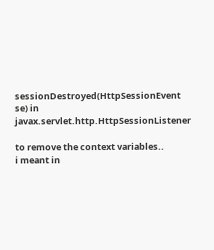sessionDestroyed(HttpSessionEvent se) in javax.servlet.http.HttpSessionListener

to remove the context variables..
i meant in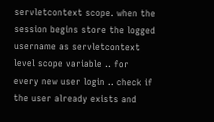servletcontext scope. when the session begins store the logged username as servletcontext level scope variable .. for every new user login .. check if the user already exists and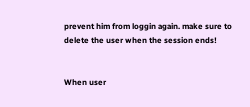prevent him from loggin again. make sure to delete the user when the session ends!


When user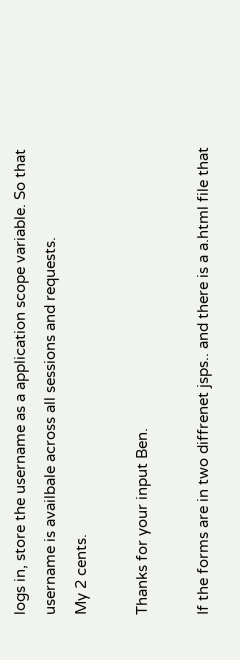logs in, store the username as a application scope variable. So that username is availbale across all sessions and requests.
My 2 cents.

Thanks for your input Ben.

If the forms are in two diffrenet jsps.. and there is a a.html file that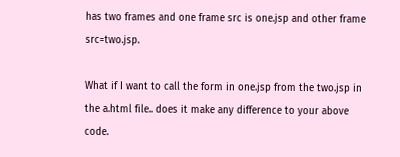has two frames and one frame src is one.jsp and other frame src=two.jsp.

What if I want to call the form in one.jsp from the two.jsp in the a.html file.. does it make any difference to your above code.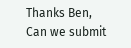Thanks Ben,
Can we submit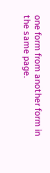one form from another form in the same page.